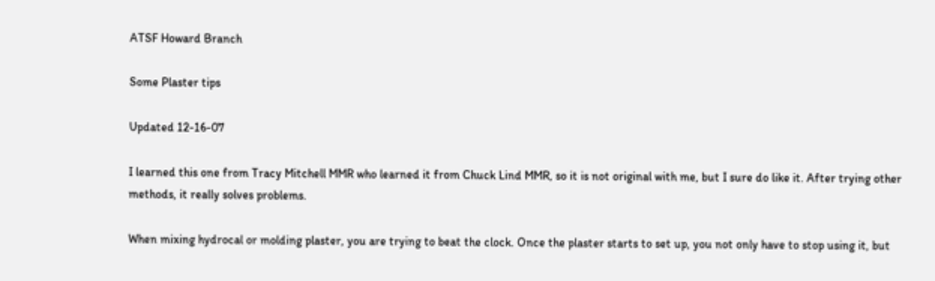ATSF Howard Branch

Some Plaster tips

Updated 12-16-07

I learned this one from Tracy Mitchell MMR who learned it from Chuck Lind MMR, so it is not original with me, but I sure do like it. After trying other methods, it really solves problems.

When mixing hydrocal or molding plaster, you are trying to beat the clock. Once the plaster starts to set up, you not only have to stop using it, but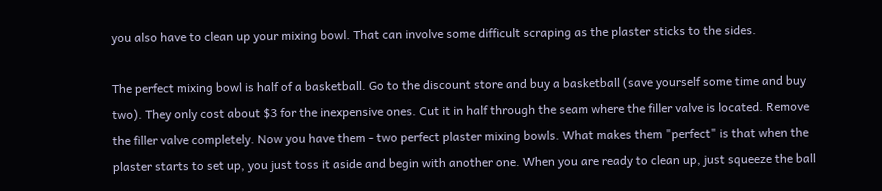you also have to clean up your mixing bowl. That can involve some difficult scraping as the plaster sticks to the sides.

The perfect mixing bowl is half of a basketball. Go to the discount store and buy a basketball (save yourself some time and buy two). They only cost about $3 for the inexpensive ones. Cut it in half through the seam where the filler valve is located. Remove the filler valve completely. Now you have them - two perfect plaster mixing bowls. What makes them "perfect" is that when the plaster starts to set up, you just toss it aside and begin with another one. When you are ready to clean up, just squeeze the ball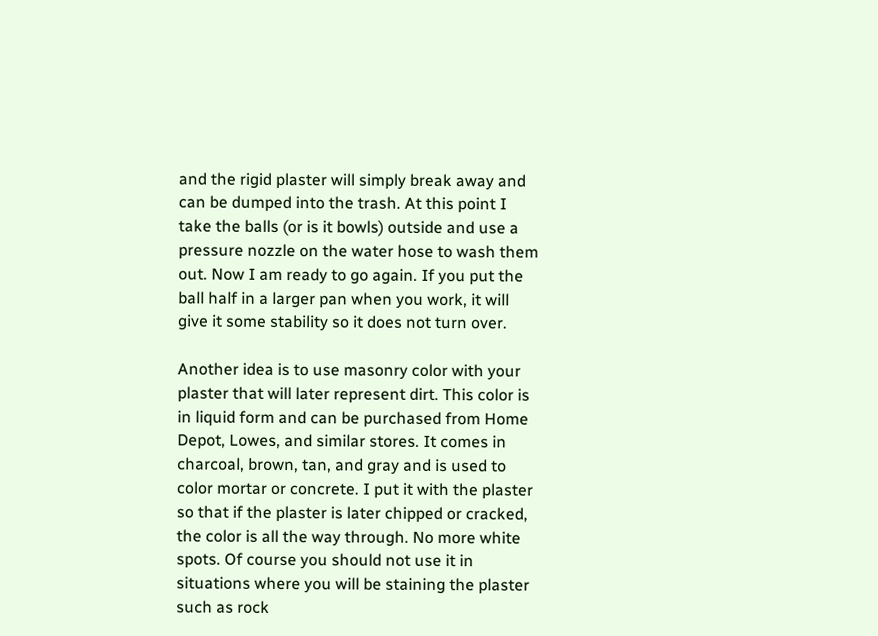and the rigid plaster will simply break away and can be dumped into the trash. At this point I take the balls (or is it bowls) outside and use a pressure nozzle on the water hose to wash them out. Now I am ready to go again. If you put the ball half in a larger pan when you work, it will give it some stability so it does not turn over.

Another idea is to use masonry color with your plaster that will later represent dirt. This color is in liquid form and can be purchased from Home Depot, Lowes, and similar stores. It comes in charcoal, brown, tan, and gray and is used to color mortar or concrete. I put it with the plaster so that if the plaster is later chipped or cracked, the color is all the way through. No more white spots. Of course you should not use it in situations where you will be staining the plaster such as rock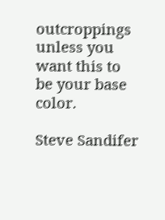outcroppings unless you want this to be your base color.

Steve Sandifer